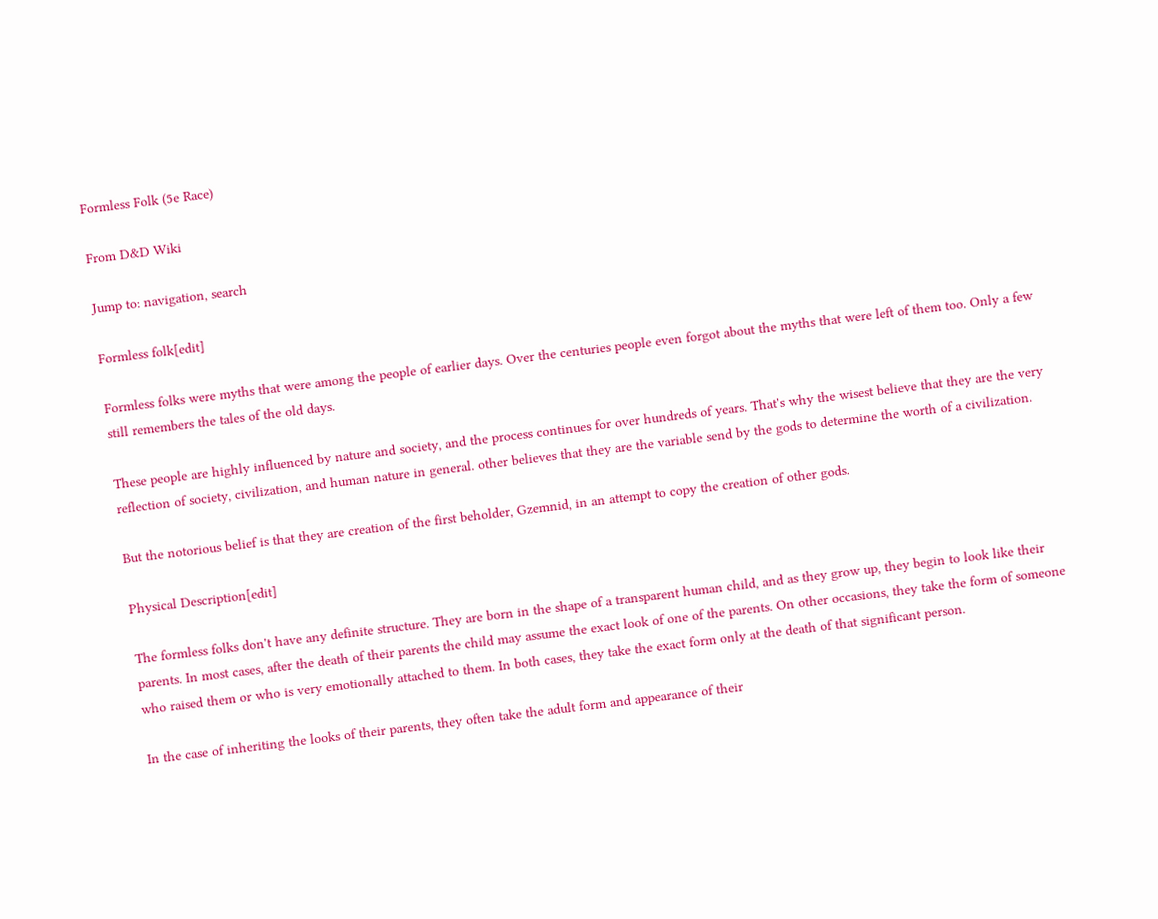Formless Folk (5e Race)

From D&D Wiki

Jump to: navigation, search

Formless folk[edit]

Formless folks were myths that were among the people of earlier days. Over the centuries people even forgot about the myths that were left of them too. Only a few still remembers the tales of the old days.

These people are highly influenced by nature and society, and the process continues for over hundreds of years. That's why the wisest believe that they are the very reflection of society, civilization, and human nature in general. other believes that they are the variable send by the gods to determine the worth of a civilization.

But the notorious belief is that they are creation of the first beholder, Gzemnid, in an attempt to copy the creation of other gods.

Physical Description[edit]

The formless folks don't have any definite structure. They are born in the shape of a transparent human child, and as they grow up, they begin to look like their parents. In most cases, after the death of their parents the child may assume the exact look of one of the parents. On other occasions, they take the form of someone who raised them or who is very emotionally attached to them. In both cases, they take the exact form only at the death of that significant person.

In the case of inheriting the looks of their parents, they often take the adult form and appearance of their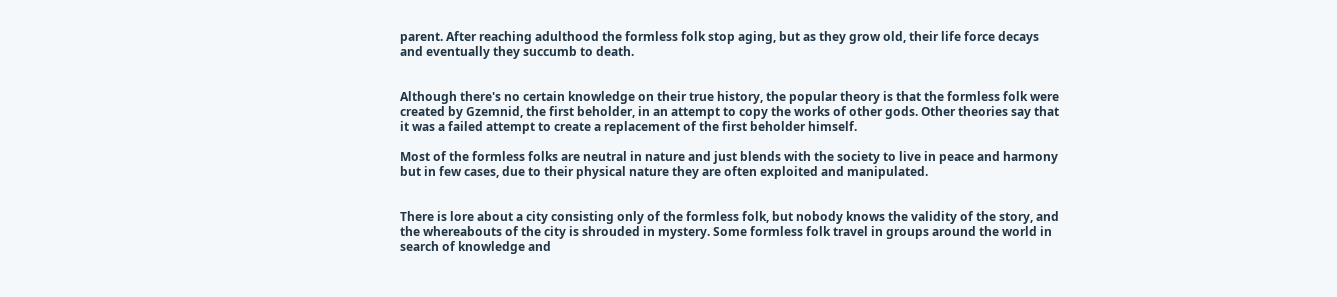parent. After reaching adulthood the formless folk stop aging, but as they grow old, their life force decays and eventually they succumb to death.


Although there's no certain knowledge on their true history, the popular theory is that the formless folk were created by Gzemnid, the first beholder, in an attempt to copy the works of other gods. Other theories say that it was a failed attempt to create a replacement of the first beholder himself.

Most of the formless folks are neutral in nature and just blends with the society to live in peace and harmony but in few cases, due to their physical nature they are often exploited and manipulated.


There is lore about a city consisting only of the formless folk, but nobody knows the validity of the story, and the whereabouts of the city is shrouded in mystery. Some formless folk travel in groups around the world in search of knowledge and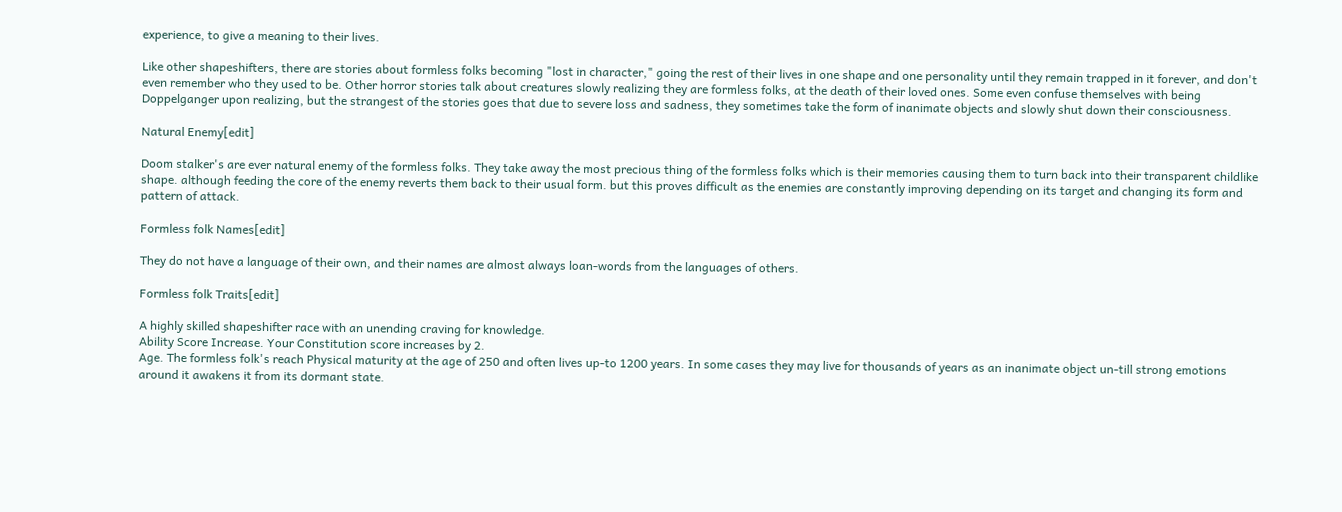experience, to give a meaning to their lives.

Like other shapeshifters, there are stories about formless folks becoming "lost in character," going the rest of their lives in one shape and one personality until they remain trapped in it forever, and don't even remember who they used to be. Other horror stories talk about creatures slowly realizing they are formless folks, at the death of their loved ones. Some even confuse themselves with being Doppelganger upon realizing, but the strangest of the stories goes that due to severe loss and sadness, they sometimes take the form of inanimate objects and slowly shut down their consciousness.

Natural Enemy[edit]

Doom stalker's are ever natural enemy of the formless folks. They take away the most precious thing of the formless folks which is their memories causing them to turn back into their transparent childlike shape. although feeding the core of the enemy reverts them back to their usual form. but this proves difficult as the enemies are constantly improving depending on its target and changing its form and pattern of attack.

Formless folk Names[edit]

They do not have a language of their own, and their names are almost always loan-words from the languages of others.

Formless folk Traits[edit]

A highly skilled shapeshifter race with an unending craving for knowledge.
Ability Score Increase. Your Constitution score increases by 2.
Age. The formless folk's reach Physical maturity at the age of 250 and often lives up-to 1200 years. In some cases they may live for thousands of years as an inanimate object un-till strong emotions around it awakens it from its dormant state.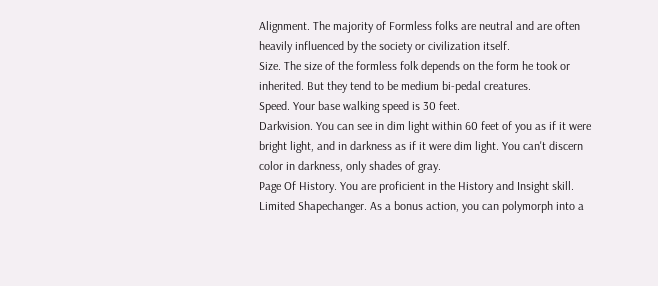Alignment. The majority of Formless folks are neutral and are often heavily influenced by the society or civilization itself.
Size. The size of the formless folk depends on the form he took or inherited. But they tend to be medium bi-pedal creatures.
Speed. Your base walking speed is 30 feet.
Darkvision. You can see in dim light within 60 feet of you as if it were bright light, and in darkness as if it were dim light. You can't discern color in darkness, only shades of gray.
Page Of History. You are proficient in the History and Insight skill.
Limited Shapechanger. As a bonus action, you can polymorph into a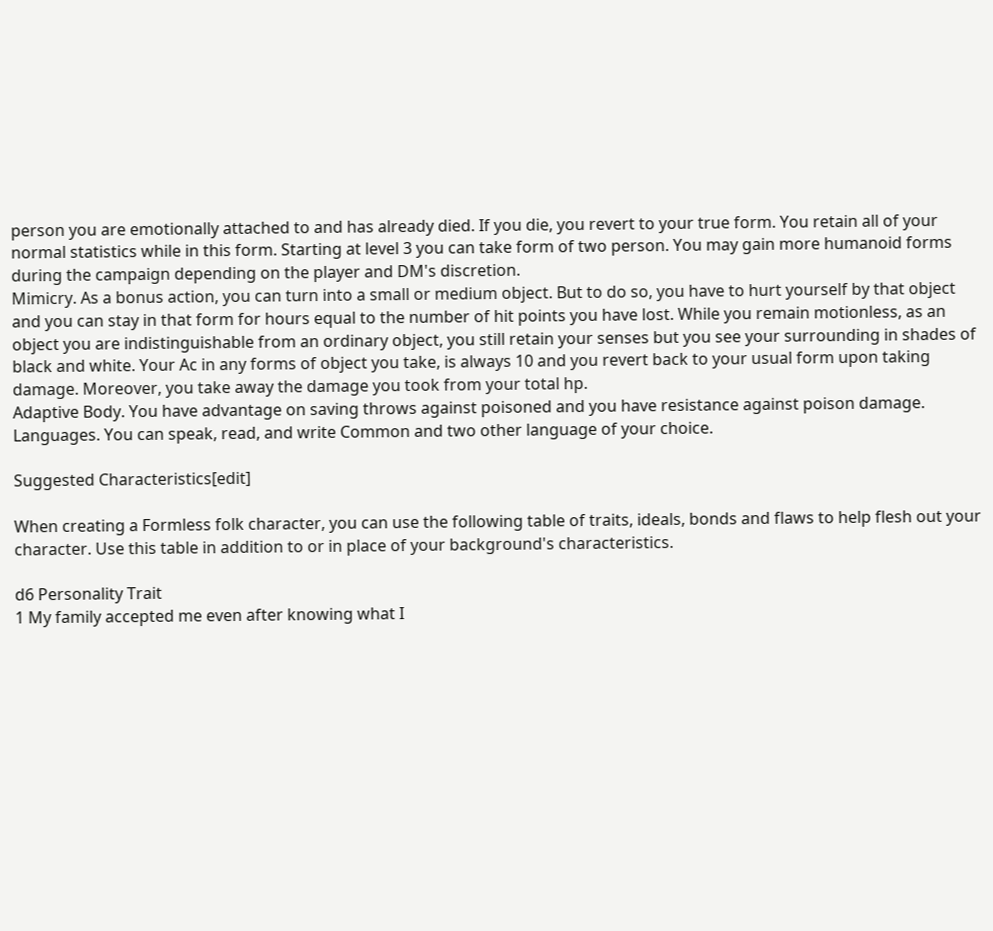person you are emotionally attached to and has already died. If you die, you revert to your true form. You retain all of your normal statistics while in this form. Starting at level 3 you can take form of two person. You may gain more humanoid forms during the campaign depending on the player and DM's discretion.
Mimicry. As a bonus action, you can turn into a small or medium object. But to do so, you have to hurt yourself by that object and you can stay in that form for hours equal to the number of hit points you have lost. While you remain motionless, as an object you are indistinguishable from an ordinary object, you still retain your senses but you see your surrounding in shades of black and white. Your Ac in any forms of object you take, is always 10 and you revert back to your usual form upon taking damage. Moreover, you take away the damage you took from your total hp.
Adaptive Body. You have advantage on saving throws against poisoned and you have resistance against poison damage.
Languages. You can speak, read, and write Common and two other language of your choice.

Suggested Characteristics[edit]

When creating a Formless folk character, you can use the following table of traits, ideals, bonds and flaws to help flesh out your character. Use this table in addition to or in place of your background's characteristics.

d6 Personality Trait
1 My family accepted me even after knowing what I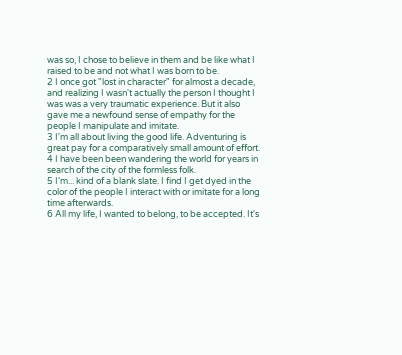was so, I chose to believe in them and be like what I raised to be and not what I was born to be.
2 I once got "lost in character" for almost a decade, and realizing I wasn't actually the person I thought I was was a very traumatic experience. But it also gave me a newfound sense of empathy for the people I manipulate and imitate.
3 I'm all about living the good life. Adventuring is great pay for a comparatively small amount of effort.
4 I have been been wandering the world for years in search of the city of the formless folk.
5 I'm... kind of a blank slate. I find I get dyed in the color of the people I interact with or imitate for a long time afterwards.
6 All my life, I wanted to belong, to be accepted. It's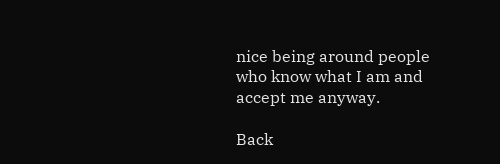nice being around people who know what I am and accept me anyway.

Back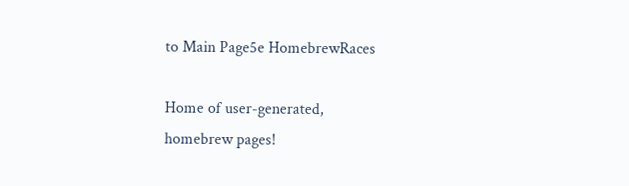to Main Page5e HomebrewRaces

Home of user-generated,
homebrew pages!